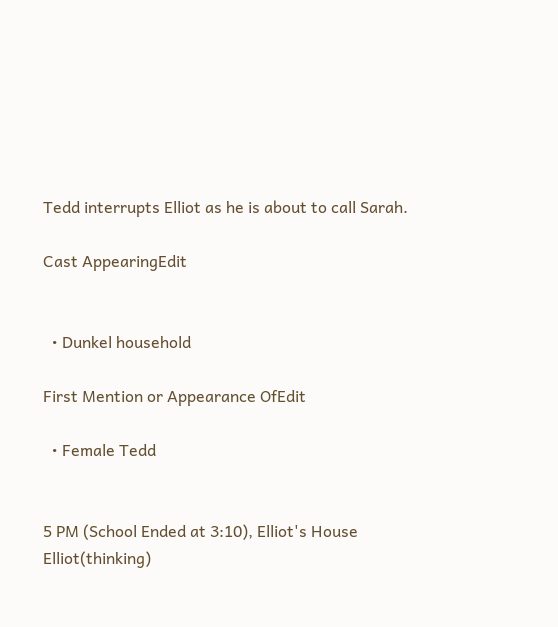Tedd interrupts Elliot as he is about to call Sarah.

Cast AppearingEdit


  • Dunkel household

First Mention or Appearance OfEdit

  • Female Tedd


5 PM (School Ended at 3:10), Elliot's House
Elliot(thinking)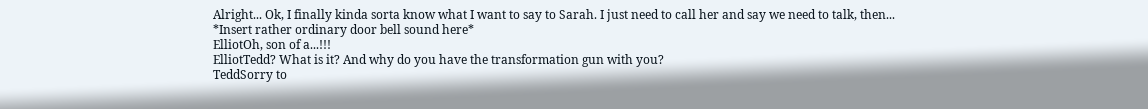Alright... Ok, I finally kinda sorta know what I want to say to Sarah. I just need to call her and say we need to talk, then...
*Insert rather ordinary door bell sound here*
ElliotOh, son of a...!!!
ElliotTedd? What is it? And why do you have the transformation gun with you?
TeddSorry to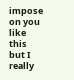impose on you like this but I really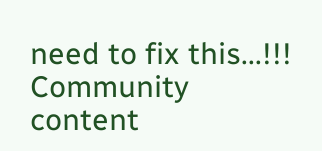need to fix this...!!!
Community content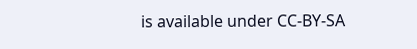is available under CC-BY-SA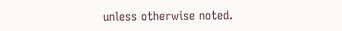unless otherwise noted.